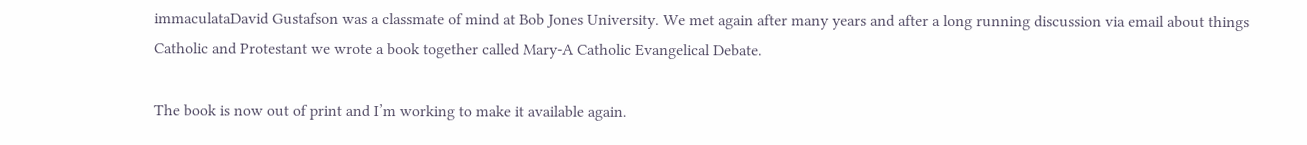immaculataDavid Gustafson was a classmate of mind at Bob Jones University. We met again after many years and after a long running discussion via email about things Catholic and Protestant we wrote a book together called Mary-A Catholic Evangelical Debate.

The book is now out of print and I’m working to make it available again.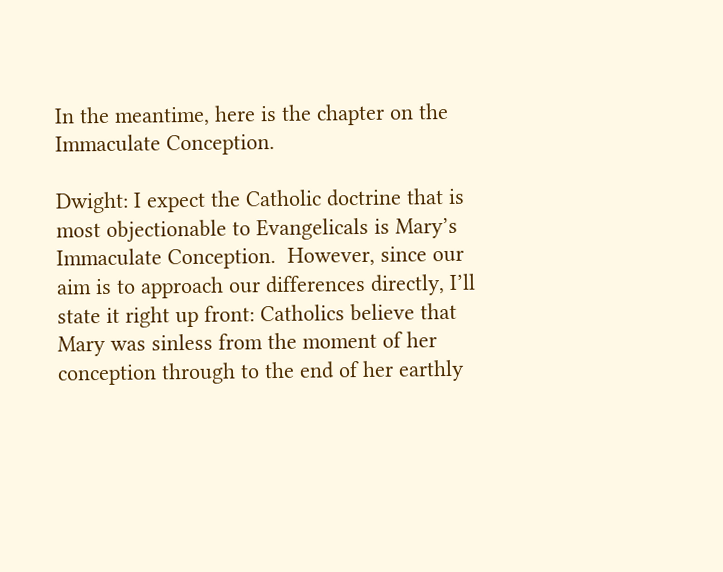In the meantime, here is the chapter on the Immaculate Conception.

Dwight: I expect the Catholic doctrine that is most objectionable to Evangelicals is Mary’s Immaculate Conception.  However, since our aim is to approach our differences directly, I’ll state it right up front: Catholics believe that Mary was sinless from the moment of her conception through to the end of her earthly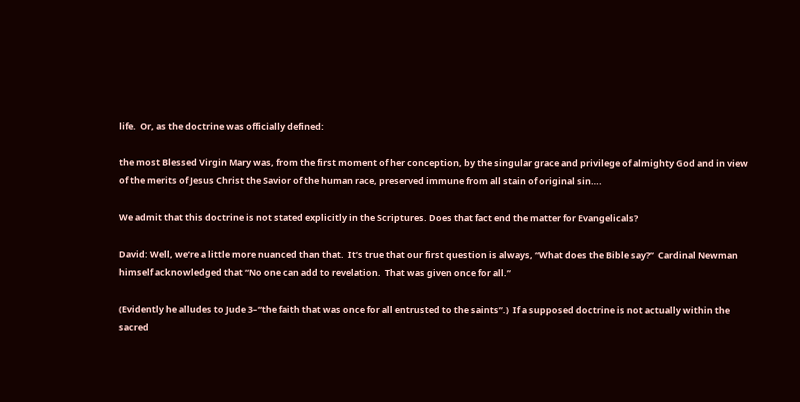life.  Or, as the doctrine was officially defined:

the most Blessed Virgin Mary was, from the first moment of her conception, by the singular grace and privilege of almighty God and in view of the merits of Jesus Christ the Savior of the human race, preserved immune from all stain of original sin….

We admit that this doctrine is not stated explicitly in the Scriptures. Does that fact end the matter for Evangelicals?

David: Well, we’re a little more nuanced than that.  It’s true that our first question is always, “What does the Bible say?”  Cardinal Newman himself acknowledged that “No one can add to revelation.  That was given once for all.”

(Evidently he alludes to Jude 3–“the faith that was once for all entrusted to the saints”.)  If a supposed doctrine is not actually within the sacred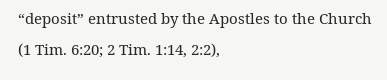“deposit” entrusted by the Apostles to the Church (1 Tim. 6:20; 2 Tim. 1:14, 2:2),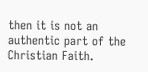then it is not an authentic part of the Christian Faith.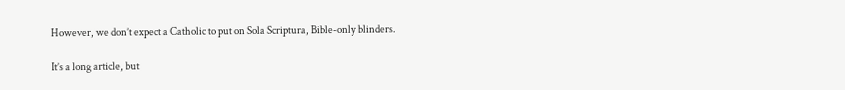However, we don’t expect a Catholic to put on Sola Scriptura, Bible-only blinders.

It’s a long article, but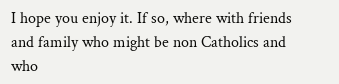I hope you enjoy it. If so, where with friends and family who might be non Catholics and who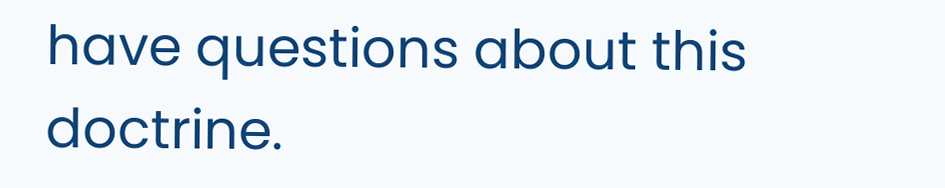have questions about this doctrine.